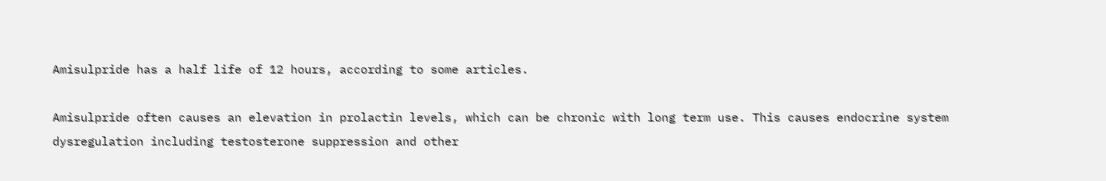Amisulpride has a half life of 12 hours, according to some articles.

Amisulpride often causes an elevation in prolactin levels, which can be chronic with long term use. This causes endocrine system dysregulation including testosterone suppression and other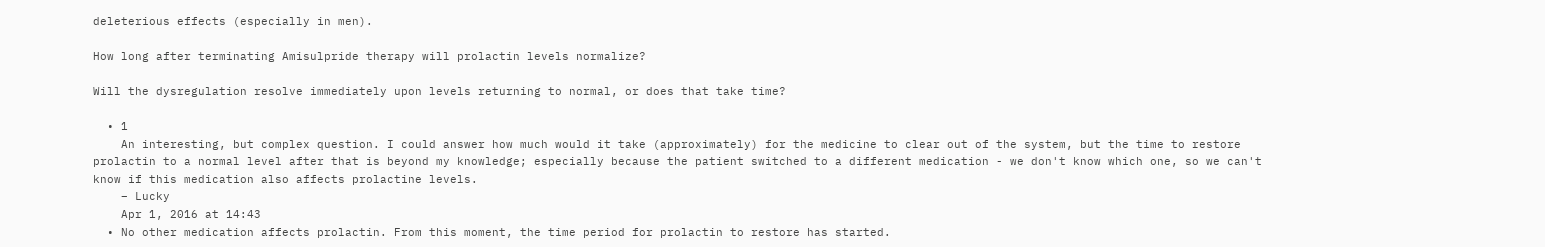deleterious effects (especially in men).

How long after terminating Amisulpride therapy will prolactin levels normalize?

Will the dysregulation resolve immediately upon levels returning to normal, or does that take time?

  • 1
    An interesting, but complex question. I could answer how much would it take (approximately) for the medicine to clear out of the system, but the time to restore prolactin to a normal level after that is beyond my knowledge; especially because the patient switched to a different medication - we don't know which one, so we can't know if this medication also affects prolactine levels.
    – Lucky
    Apr 1, 2016 at 14:43
  • No other medication affects prolactin. From this moment, the time period for prolactin to restore has started.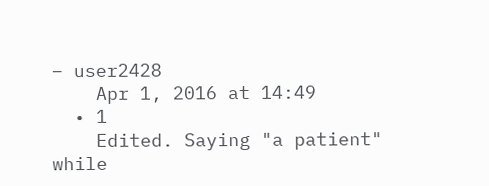– user2428
    Apr 1, 2016 at 14:49
  • 1
    Edited. Saying "a patient" while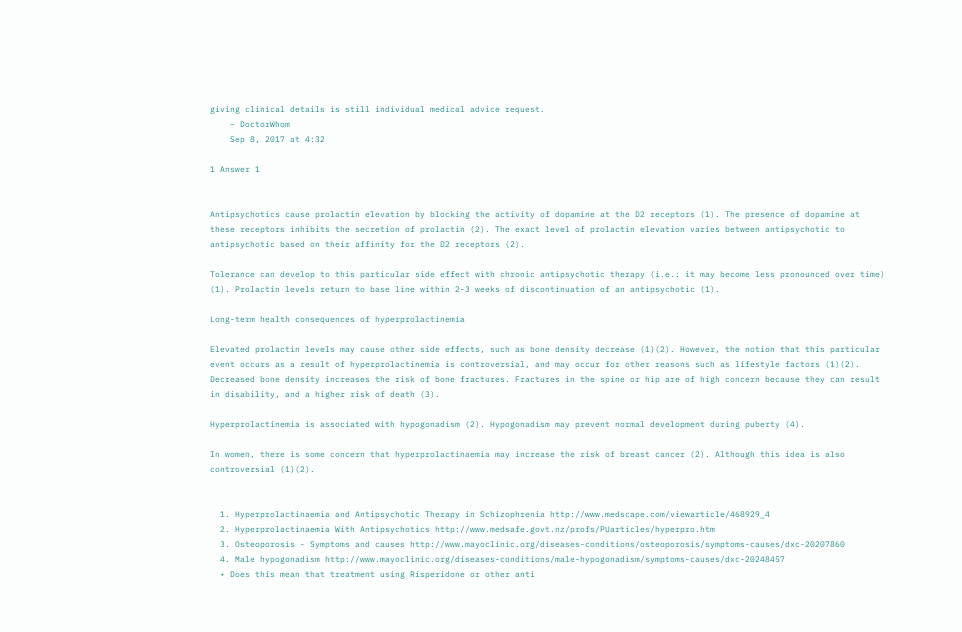giving clinical details is still individual medical advice request.
    – DoctorWhom
    Sep 8, 2017 at 4:32

1 Answer 1


Antipsychotics cause prolactin elevation by blocking the activity of dopamine at the D2 receptors (1). The presence of dopamine at these receptors inhibits the secretion of prolactin (2). The exact level of prolactin elevation varies between antipsychotic to antipsychotic based on their affinity for the D2 receptors (2).

Tolerance can develop to this particular side effect with chronic antipsychotic therapy (i.e.: it may become less pronounced over time) (1). Prolactin levels return to base line within 2-3 weeks of discontinuation of an antipsychotic (1).

Long-term health consequences of hyperprolactinemia

Elevated prolactin levels may cause other side effects, such as bone density decrease (1)(2). However, the notion that this particular event occurs as a result of hyperprolactinemia is controversial, and may occur for other reasons such as lifestyle factors (1)(2). Decreased bone density increases the risk of bone fractures. Fractures in the spine or hip are of high concern because they can result in disability, and a higher risk of death (3).

Hyperprolactinemia is associated with hypogonadism (2). Hypogonadism may prevent normal development during puberty (4).

In women, there is some concern that hyperprolactinaemia may increase the risk of breast cancer (2). Although this idea is also controversial (1)(2).


  1. Hyperprolactinaemia and Antipsychotic Therapy in Schizophrenia http://www.medscape.com/viewarticle/468929_4
  2. Hyperprolactinaemia With Antipsychotics http://www.medsafe.govt.nz/profs/PUarticles/hyperpro.htm
  3. Osteoporosis - Symptoms and causes http://www.mayoclinic.org/diseases-conditions/osteoporosis/symptoms-causes/dxc-20207860
  4. Male hypogonadism http://www.mayoclinic.org/diseases-conditions/male-hypogonadism/symptoms-causes/dxc-20248457
  • Does this mean that treatment using Risperidone or other anti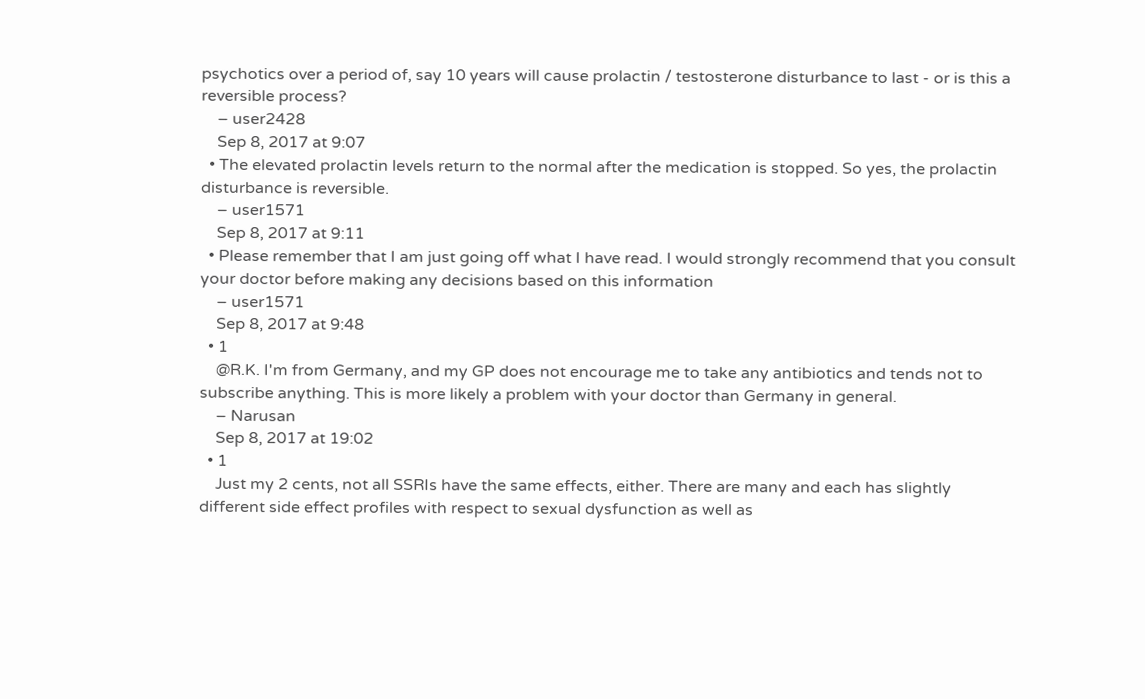psychotics over a period of, say 10 years will cause prolactin / testosterone disturbance to last - or is this a reversible process?
    – user2428
    Sep 8, 2017 at 9:07
  • The elevated prolactin levels return to the normal after the medication is stopped. So yes, the prolactin disturbance is reversible.
    – user1571
    Sep 8, 2017 at 9:11
  • Please remember that I am just going off what I have read. I would strongly recommend that you consult your doctor before making any decisions based on this information
    – user1571
    Sep 8, 2017 at 9:48
  • 1
    @R.K. I'm from Germany, and my GP does not encourage me to take any antibiotics and tends not to subscribe anything. This is more likely a problem with your doctor than Germany in general.
    – Narusan
    Sep 8, 2017 at 19:02
  • 1
    Just my 2 cents, not all SSRIs have the same effects, either. There are many and each has slightly different side effect profiles with respect to sexual dysfunction as well as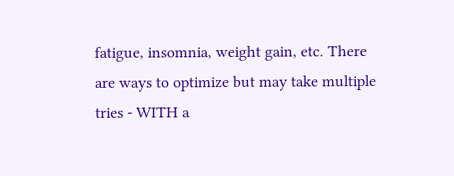fatigue, insomnia, weight gain, etc. There are ways to optimize but may take multiple tries - WITH a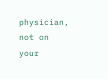physician, not on your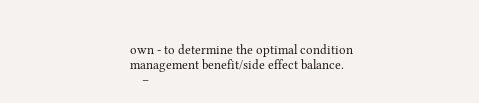own - to determine the optimal condition management benefit/side effect balance.
    –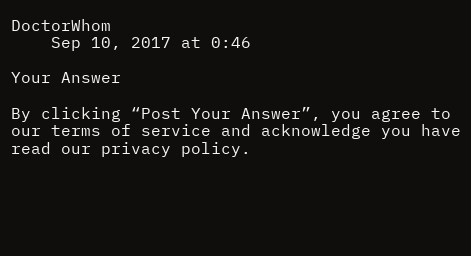DoctorWhom
    Sep 10, 2017 at 0:46

Your Answer

By clicking “Post Your Answer”, you agree to our terms of service and acknowledge you have read our privacy policy.